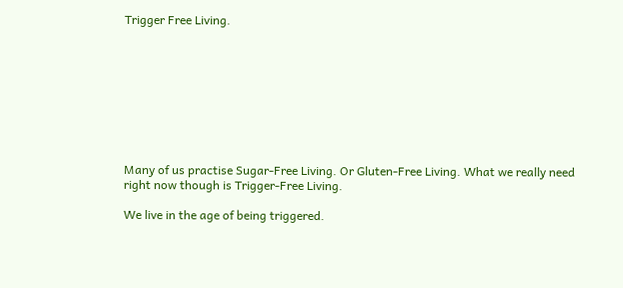Trigger Free Living.









Many of us practise Sugar-Free Living. Or Gluten-Free Living. What we really need right now though is Trigger-Free Living.

We live in the age of being triggered.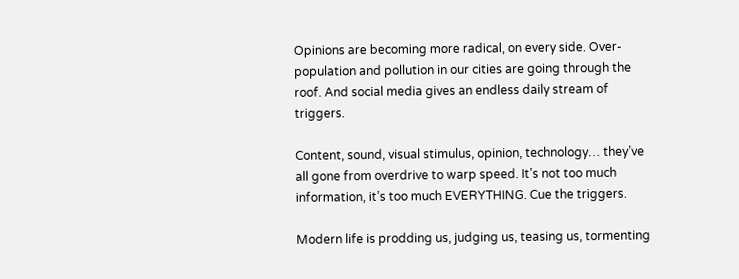Opinions are becoming more radical, on every side. Over-population and pollution in our cities are going through the roof. And social media gives an endless daily stream of triggers.

Content, sound, visual stimulus, opinion, technology… they’ve all gone from overdrive to warp speed. It’s not too much information, it’s too much EVERYTHING. Cue the triggers.

Modern life is prodding us, judging us, teasing us, tormenting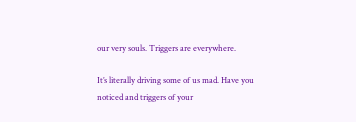our very souls. Triggers are everywhere.

It’s literally driving some of us mad. Have you noticed and triggers of your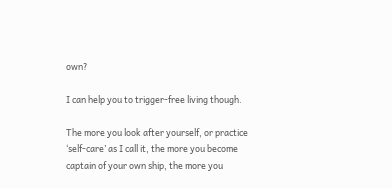own?

I can help you to trigger-free living though.

The more you look after yourself, or practice ‘self-care’ as I call it, the more you become captain of your own ship, the more you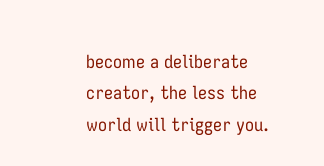become a deliberate creator, the less the world will trigger you.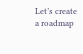Let’s create a roadmap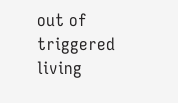out of triggered living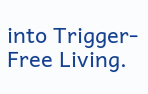into Trigger-Free Living.